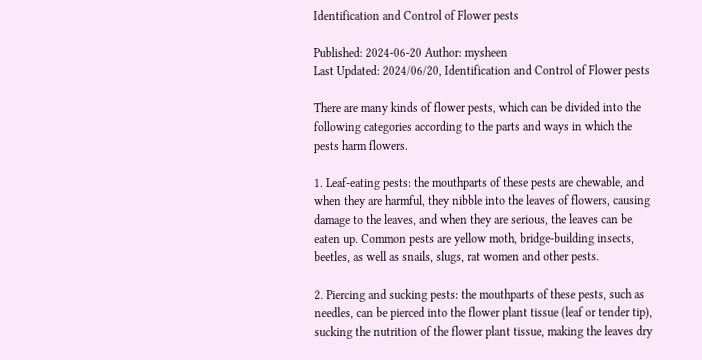Identification and Control of Flower pests

Published: 2024-06-20 Author: mysheen
Last Updated: 2024/06/20, Identification and Control of Flower pests

There are many kinds of flower pests, which can be divided into the following categories according to the parts and ways in which the pests harm flowers.

1. Leaf-eating pests: the mouthparts of these pests are chewable, and when they are harmful, they nibble into the leaves of flowers, causing damage to the leaves, and when they are serious, the leaves can be eaten up. Common pests are yellow moth, bridge-building insects, beetles, as well as snails, slugs, rat women and other pests.

2. Piercing and sucking pests: the mouthparts of these pests, such as needles, can be pierced into the flower plant tissue (leaf or tender tip), sucking the nutrition of the flower plant tissue, making the leaves dry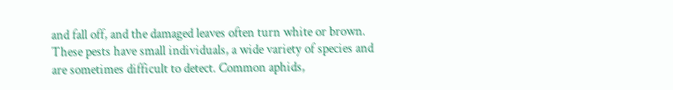and fall off, and the damaged leaves often turn white or brown. These pests have small individuals, a wide variety of species and are sometimes difficult to detect. Common aphids,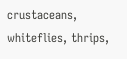crustaceans, whiteflies, thrips,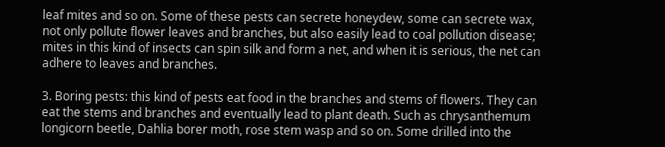leaf mites and so on. Some of these pests can secrete honeydew, some can secrete wax, not only pollute flower leaves and branches, but also easily lead to coal pollution disease; mites in this kind of insects can spin silk and form a net, and when it is serious, the net can adhere to leaves and branches.

3. Boring pests: this kind of pests eat food in the branches and stems of flowers. They can eat the stems and branches and eventually lead to plant death. Such as chrysanthemum longicorn beetle, Dahlia borer moth, rose stem wasp and so on. Some drilled into the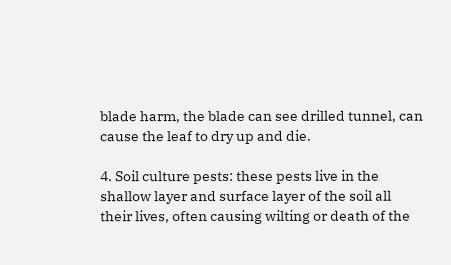blade harm, the blade can see drilled tunnel, can cause the leaf to dry up and die.

4. Soil culture pests: these pests live in the shallow layer and surface layer of the soil all their lives, often causing wilting or death of the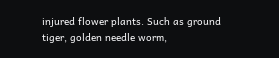injured flower plants. Such as ground tiger, golden needle worm,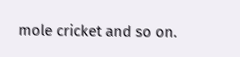mole cricket and so on.